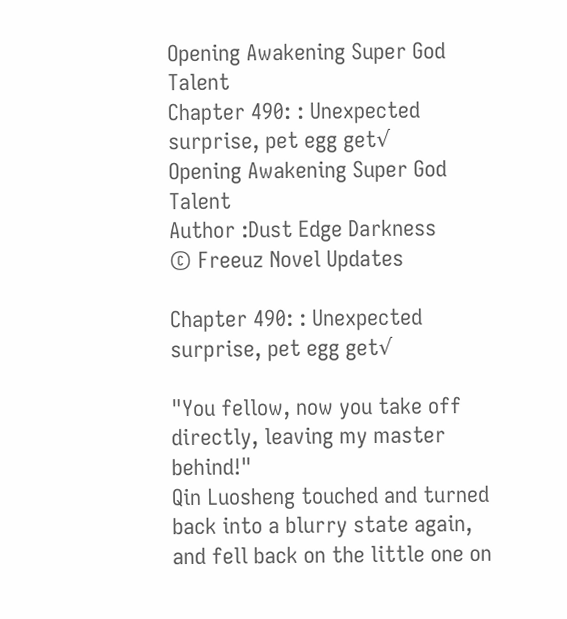Opening Awakening Super God Talent
Chapter 490: : Unexpected surprise, pet egg get√
Opening Awakening Super God Talent
Author :Dust Edge Darkness
© Freeuz Novel Updates

Chapter 490: : Unexpected surprise, pet egg get√

"You fellow, now you take off directly, leaving my master behind!"
Qin Luosheng touched and turned back into a blurry state again, and fell back on the little one on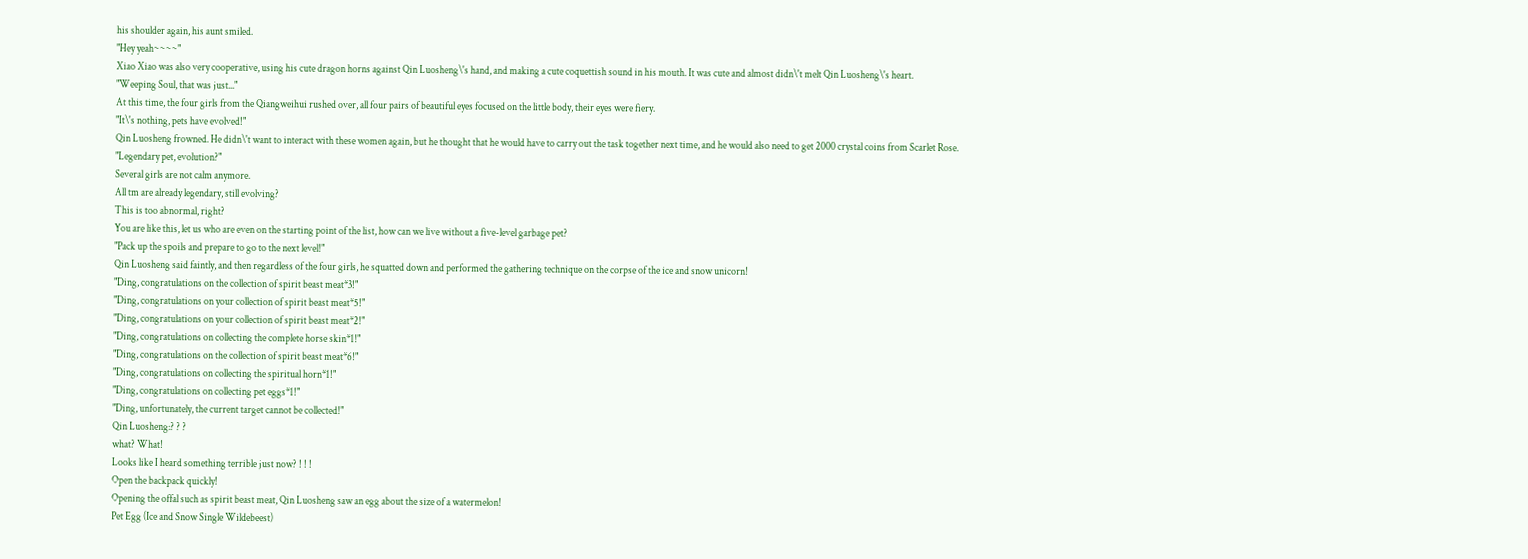his shoulder again, his aunt smiled.
"Hey yeah~~~~"
Xiao Xiao was also very cooperative, using his cute dragon horns against Qin Luosheng\'s hand, and making a cute coquettish sound in his mouth. It was cute and almost didn\'t melt Qin Luosheng\'s heart.
"Weeping Soul, that was just..."
At this time, the four girls from the Qiangweihui rushed over, all four pairs of beautiful eyes focused on the little body, their eyes were fiery.
"It\'s nothing, pets have evolved!"
Qin Luosheng frowned. He didn\'t want to interact with these women again, but he thought that he would have to carry out the task together next time, and he would also need to get 2000 crystal coins from Scarlet Rose.
"Legendary pet, evolution?"
Several girls are not calm anymore.
All tm are already legendary, still evolving?
This is too abnormal, right?
You are like this, let us who are even on the starting point of the list, how can we live without a five-level garbage pet?
"Pack up the spoils and prepare to go to the next level!"
Qin Luosheng said faintly, and then regardless of the four girls, he squatted down and performed the gathering technique on the corpse of the ice and snow unicorn!
"Ding, congratulations on the collection of spirit beast meat*3!"
"Ding, congratulations on your collection of spirit beast meat*5!"
"Ding, congratulations on your collection of spirit beast meat*2!"
"Ding, congratulations on collecting the complete horse skin*1!"
"Ding, congratulations on the collection of spirit beast meat*6!"
"Ding, congratulations on collecting the spiritual horn*1!"
"Ding, congratulations on collecting pet eggs*1!"
"Ding, unfortunately, the current target cannot be collected!"
Qin Luosheng:? ? ?
what? What!
Looks like I heard something terrible just now? ! ! !
Open the backpack quickly!
Opening the offal such as spirit beast meat, Qin Luosheng saw an egg about the size of a watermelon!
Pet Egg (Ice and Snow Single Wildebeest)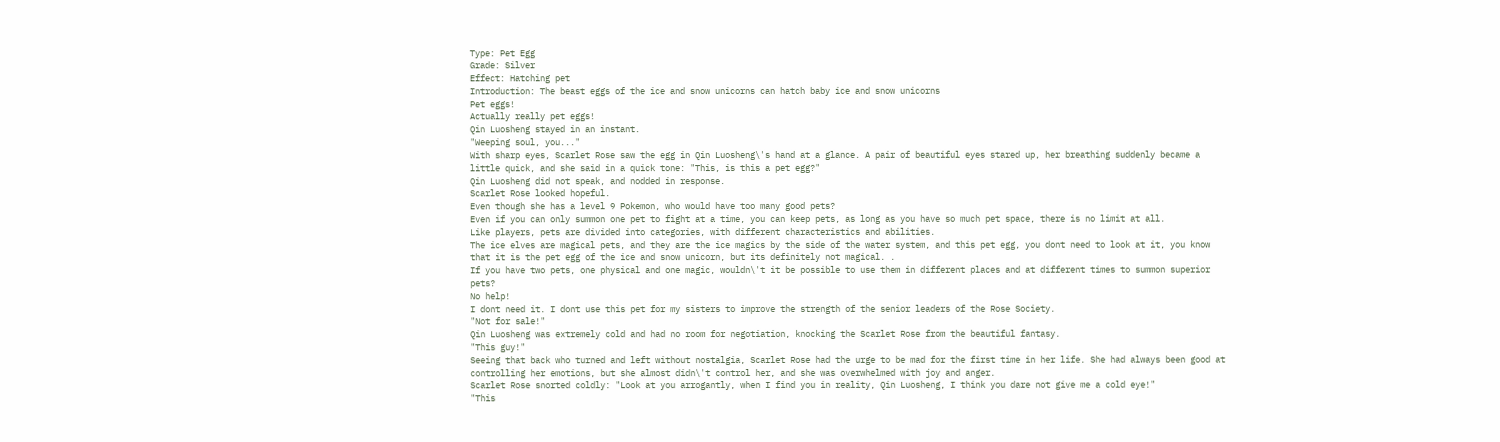Type: Pet Egg
Grade: Silver
Effect: Hatching pet
Introduction: The beast eggs of the ice and snow unicorns can hatch baby ice and snow unicorns
Pet eggs!
Actually really pet eggs!
Qin Luosheng stayed in an instant.
"Weeping soul, you..."
With sharp eyes, Scarlet Rose saw the egg in Qin Luosheng\'s hand at a glance. A pair of beautiful eyes stared up, her breathing suddenly became a little quick, and she said in a quick tone: "This, is this a pet egg?"
Qin Luosheng did not speak, and nodded in response.
Scarlet Rose looked hopeful.
Even though she has a level 9 Pokemon, who would have too many good pets?
Even if you can only summon one pet to fight at a time, you can keep pets, as long as you have so much pet space, there is no limit at all.
Like players, pets are divided into categories, with different characteristics and abilities.
The ice elves are magical pets, and they are the ice magics by the side of the water system, and this pet egg, you dont need to look at it, you know that it is the pet egg of the ice and snow unicorn, but its definitely not magical. .
If you have two pets, one physical and one magic, wouldn\'t it be possible to use them in different places and at different times to summon superior pets?
No help!
I dont need it. I dont use this pet for my sisters to improve the strength of the senior leaders of the Rose Society.
"Not for sale!"
Qin Luosheng was extremely cold and had no room for negotiation, knocking the Scarlet Rose from the beautiful fantasy.
"This guy!"
Seeing that back who turned and left without nostalgia, Scarlet Rose had the urge to be mad for the first time in her life. She had always been good at controlling her emotions, but she almost didn\'t control her, and she was overwhelmed with joy and anger.
Scarlet Rose snorted coldly: "Look at you arrogantly, when I find you in reality, Qin Luosheng, I think you dare not give me a cold eye!"
"This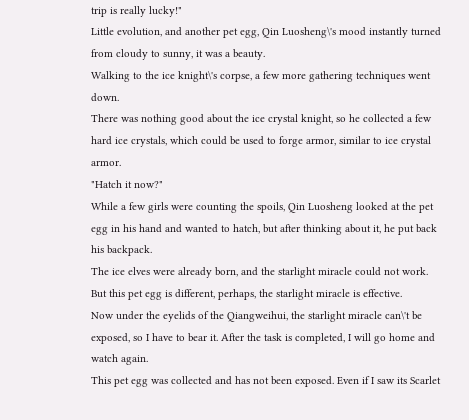trip is really lucky!"
Little evolution, and another pet egg, Qin Luosheng\'s mood instantly turned from cloudy to sunny, it was a beauty.
Walking to the ice knight\'s corpse, a few more gathering techniques went down.
There was nothing good about the ice crystal knight, so he collected a few hard ice crystals, which could be used to forge armor, similar to ice crystal armor.
"Hatch it now?"
While a few girls were counting the spoils, Qin Luosheng looked at the pet egg in his hand and wanted to hatch, but after thinking about it, he put back his backpack.
The ice elves were already born, and the starlight miracle could not work.
But this pet egg is different, perhaps, the starlight miracle is effective.
Now under the eyelids of the Qiangweihui, the starlight miracle can\'t be exposed, so I have to bear it. After the task is completed, I will go home and watch again.
This pet egg was collected and has not been exposed. Even if I saw its Scarlet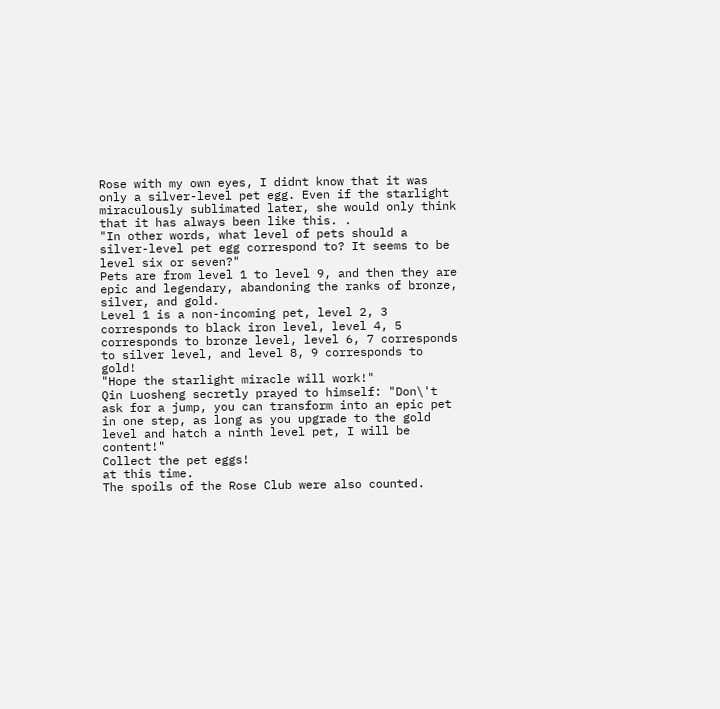Rose with my own eyes, I didnt know that it was only a silver-level pet egg. Even if the starlight miraculously sublimated later, she would only think that it has always been like this. .
"In other words, what level of pets should a silver-level pet egg correspond to? It seems to be level six or seven?"
Pets are from level 1 to level 9, and then they are epic and legendary, abandoning the ranks of bronze, silver, and gold.
Level 1 is a non-incoming pet, level 2, 3 corresponds to black iron level, level 4, 5 corresponds to bronze level, level 6, 7 corresponds to silver level, and level 8, 9 corresponds to gold!
"Hope the starlight miracle will work!"
Qin Luosheng secretly prayed to himself: "Don\'t ask for a jump, you can transform into an epic pet in one step, as long as you upgrade to the gold level and hatch a ninth level pet, I will be content!"
Collect the pet eggs!
at this time.
The spoils of the Rose Club were also counted.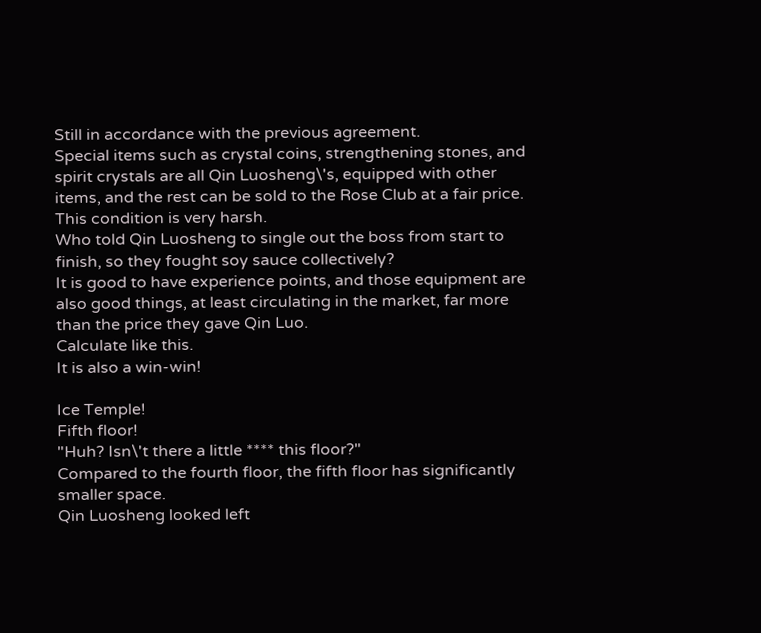Still in accordance with the previous agreement.
Special items such as crystal coins, strengthening stones, and spirit crystals are all Qin Luosheng\'s, equipped with other items, and the rest can be sold to the Rose Club at a fair price.
This condition is very harsh.
Who told Qin Luosheng to single out the boss from start to finish, so they fought soy sauce collectively?
It is good to have experience points, and those equipment are also good things, at least circulating in the market, far more than the price they gave Qin Luo.
Calculate like this.
It is also a win-win!

Ice Temple!
Fifth floor!
"Huh? Isn\'t there a little **** this floor?"
Compared to the fourth floor, the fifth floor has significantly smaller space.
Qin Luosheng looked left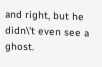and right, but he didn\'t even see a ghost.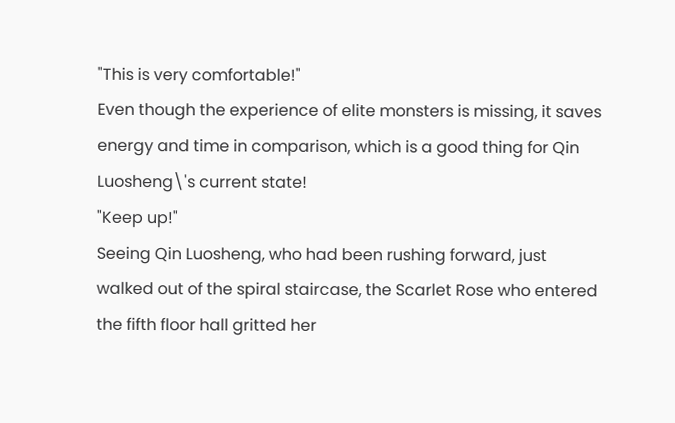"This is very comfortable!"
Even though the experience of elite monsters is missing, it saves energy and time in comparison, which is a good thing for Qin Luosheng\'s current state!
"Keep up!"
Seeing Qin Luosheng, who had been rushing forward, just walked out of the spiral staircase, the Scarlet Rose who entered the fifth floor hall gritted her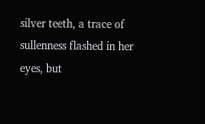silver teeth, a trace of sullenness flashed in her eyes, but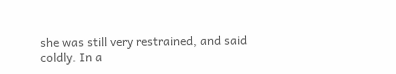she was still very restrained, and said coldly. In a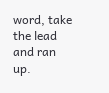word, take the lead and ran up.